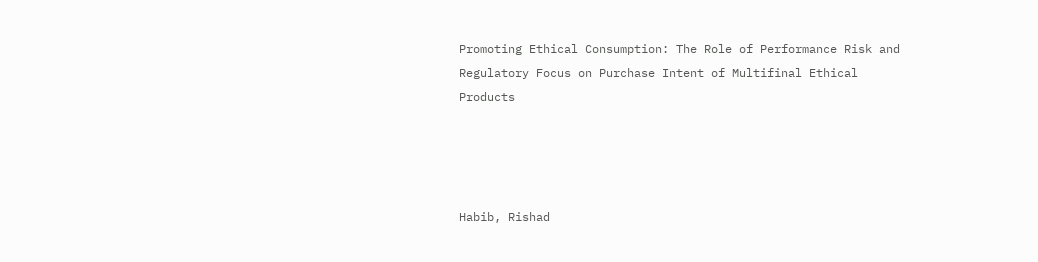Promoting Ethical Consumption: The Role of Performance Risk and Regulatory Focus on Purchase Intent of Multifinal Ethical Products




Habib, Rishad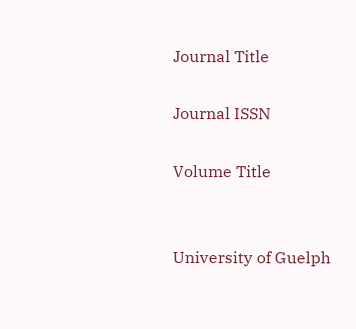Journal Title

Journal ISSN

Volume Title


University of Guelph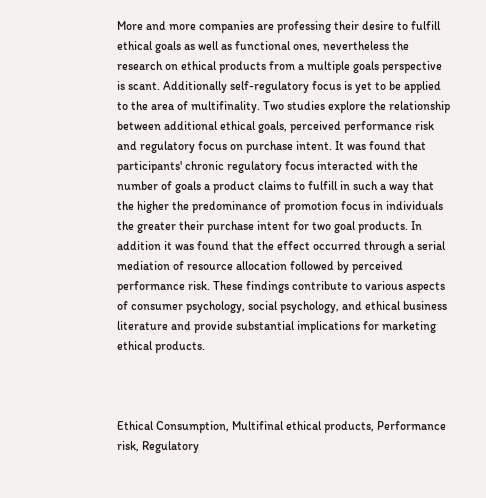More and more companies are professing their desire to fulfill ethical goals as well as functional ones, nevertheless the research on ethical products from a multiple goals perspective is scant. Additionally self-regulatory focus is yet to be applied to the area of multifinality. Two studies explore the relationship between additional ethical goals, perceived performance risk and regulatory focus on purchase intent. It was found that participants' chronic regulatory focus interacted with the number of goals a product claims to fulfill in such a way that the higher the predominance of promotion focus in individuals the greater their purchase intent for two goal products. In addition it was found that the effect occurred through a serial mediation of resource allocation followed by perceived performance risk. These findings contribute to various aspects of consumer psychology, social psychology, and ethical business literature and provide substantial implications for marketing ethical products.



Ethical Consumption, Multifinal ethical products, Performance risk, Regulatory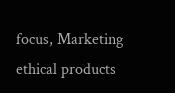focus, Marketing ethical products